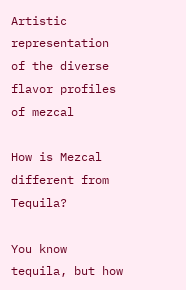Artistic representation of the diverse flavor profiles of mezcal

How is Mezcal different from Tequila?

You know tequila, but how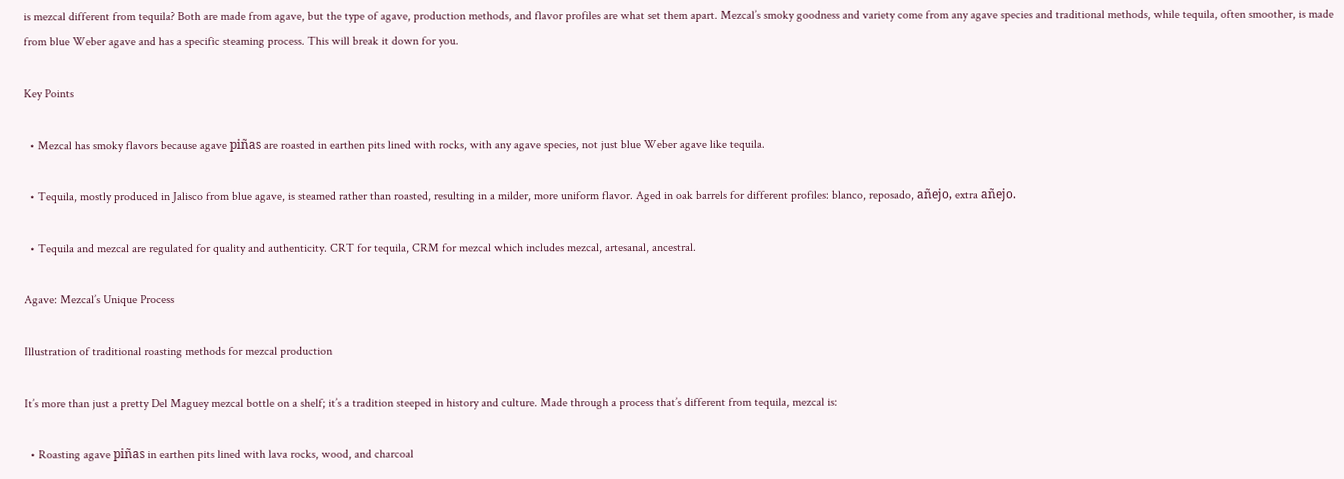is mezcal different from tequila? Both are made from agave, but the type of agave, production methods, and flavor profiles are what set them apart. Mezcal’s smoky goodness and variety come from any agave species and traditional methods, while tequila, often smoother, is made from blue Weber agave and has a specific steaming process. This will break it down for you.

Key Points

  • Mezcal has smoky flavors because agave piñas are roasted in earthen pits lined with rocks, with any agave species, not just blue Weber agave like tequila.

  • Tequila, mostly produced in Jalisco from blue agave, is steamed rather than roasted, resulting in a milder, more uniform flavor. Aged in oak barrels for different profiles: blanco, reposado, añejo, extra añejo.

  • Tequila and mezcal are regulated for quality and authenticity. CRT for tequila, CRM for mezcal which includes mezcal, artesanal, ancestral.

Agave: Mezcal’s Unique Process

Illustration of traditional roasting methods for mezcal production

It’s more than just a pretty Del Maguey mezcal bottle on a shelf; it’s a tradition steeped in history and culture. Made through a process that’s different from tequila, mezcal is:

  • Roasting agave piñas in earthen pits lined with lava rocks, wood, and charcoal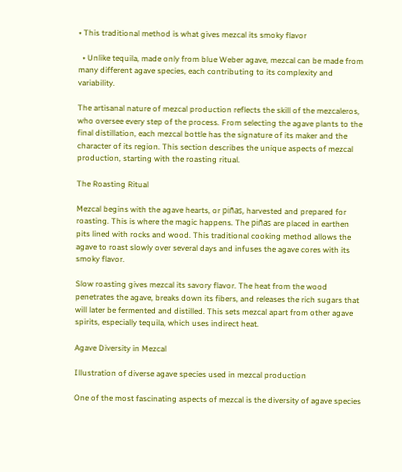• This traditional method is what gives mezcal its smoky flavor

  • Unlike tequila, made only from blue Weber agave, mezcal can be made from many different agave species, each contributing to its complexity and variability.

The artisanal nature of mezcal production reflects the skill of the mezcaleros, who oversee every step of the process. From selecting the agave plants to the final distillation, each mezcal bottle has the signature of its maker and the character of its region. This section describes the unique aspects of mezcal production, starting with the roasting ritual.

The Roasting Ritual

Mezcal begins with the agave hearts, or piñas, harvested and prepared for roasting. This is where the magic happens. The piñas are placed in earthen pits lined with rocks and wood. This traditional cooking method allows the agave to roast slowly over several days and infuses the agave cores with its smoky flavor.

Slow roasting gives mezcal its savory flavor. The heat from the wood penetrates the agave, breaks down its fibers, and releases the rich sugars that will later be fermented and distilled. This sets mezcal apart from other agave spirits, especially tequila, which uses indirect heat.

Agave Diversity in Mezcal

Illustration of diverse agave species used in mezcal production

One of the most fascinating aspects of mezcal is the diversity of agave species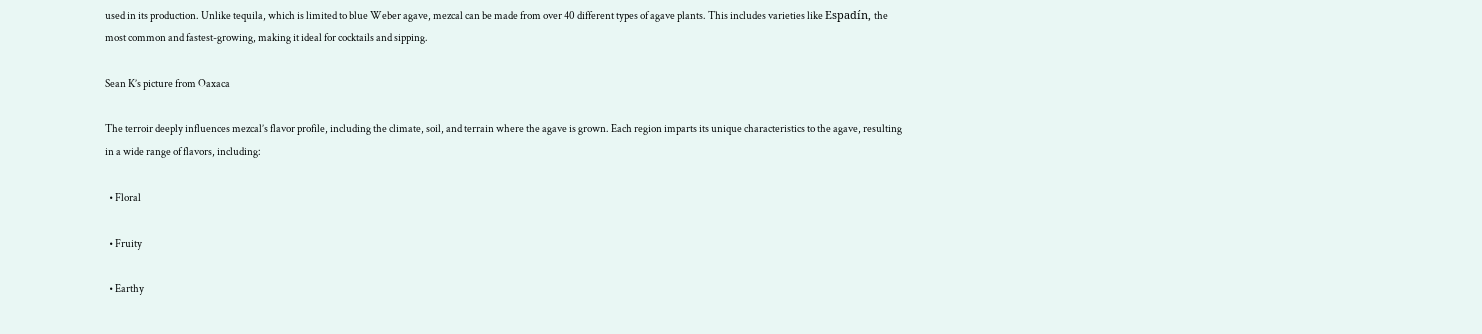used in its production. Unlike tequila, which is limited to blue Weber agave, mezcal can be made from over 40 different types of agave plants. This includes varieties like Espadín, the most common and fastest-growing, making it ideal for cocktails and sipping.

Sean K’s picture from Oaxaca

The terroir deeply influences mezcal’s flavor profile, including the climate, soil, and terrain where the agave is grown. Each region imparts its unique characteristics to the agave, resulting in a wide range of flavors, including:

  • Floral

  • Fruity

  • Earthy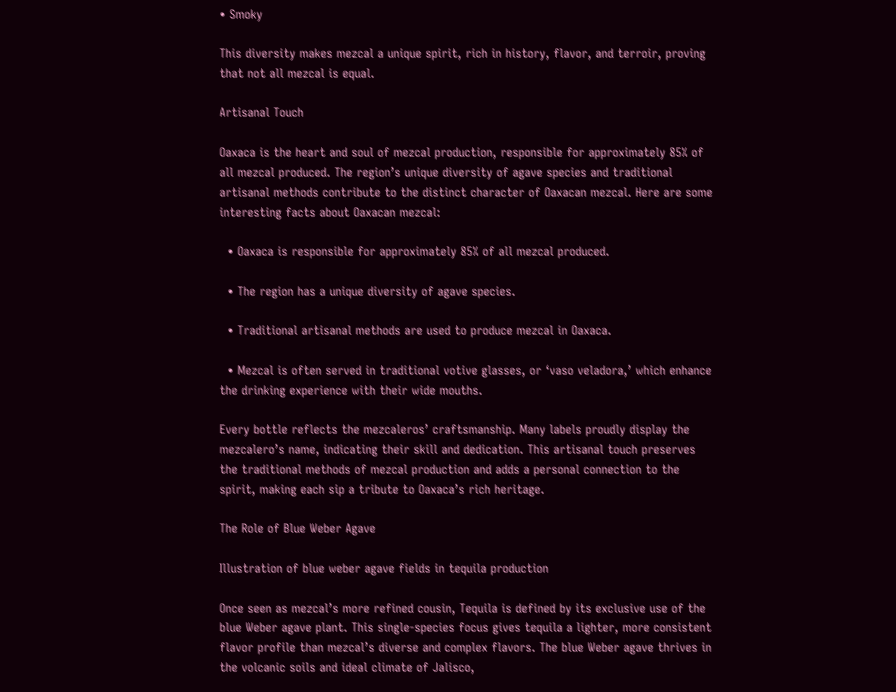• Smoky

This diversity makes mezcal a unique spirit, rich in history, flavor, and terroir, proving that not all mezcal is equal.

Artisanal Touch

Oaxaca is the heart and soul of mezcal production, responsible for approximately 85% of all mezcal produced. The region’s unique diversity of agave species and traditional artisanal methods contribute to the distinct character of Oaxacan mezcal. Here are some interesting facts about Oaxacan mezcal:

  • Oaxaca is responsible for approximately 85% of all mezcal produced.

  • The region has a unique diversity of agave species.

  • Traditional artisanal methods are used to produce mezcal in Oaxaca.

  • Mezcal is often served in traditional votive glasses, or ‘vaso veladora,’ which enhance the drinking experience with their wide mouths.

Every bottle reflects the mezcaleros’ craftsmanship. Many labels proudly display the mezcalero’s name, indicating their skill and dedication. This artisanal touch preserves the traditional methods of mezcal production and adds a personal connection to the spirit, making each sip a tribute to Oaxaca’s rich heritage.

The Role of Blue Weber Agave

Illustration of blue weber agave fields in tequila production

Once seen as mezcal’s more refined cousin, Tequila is defined by its exclusive use of the blue Weber agave plant. This single-species focus gives tequila a lighter, more consistent flavor profile than mezcal’s diverse and complex flavors. The blue Weber agave thrives in the volcanic soils and ideal climate of Jalisco,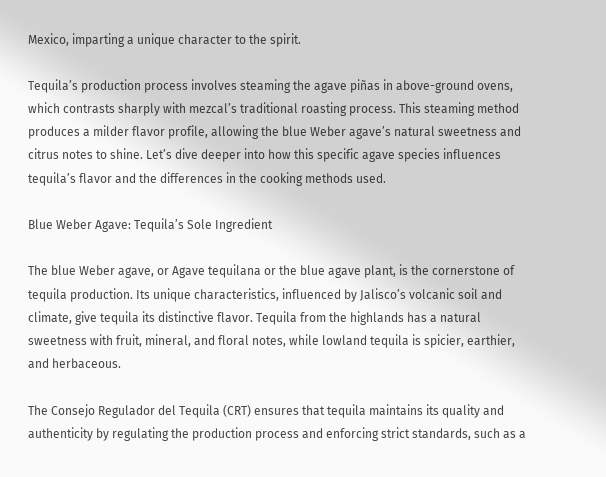Mexico, imparting a unique character to the spirit.

Tequila’s production process involves steaming the agave piñas in above-ground ovens, which contrasts sharply with mezcal’s traditional roasting process. This steaming method produces a milder flavor profile, allowing the blue Weber agave’s natural sweetness and citrus notes to shine. Let’s dive deeper into how this specific agave species influences tequila’s flavor and the differences in the cooking methods used.

Blue Weber Agave: Tequila’s Sole Ingredient

The blue Weber agave, or Agave tequilana or the blue agave plant, is the cornerstone of tequila production. Its unique characteristics, influenced by Jalisco’s volcanic soil and climate, give tequila its distinctive flavor. Tequila from the highlands has a natural sweetness with fruit, mineral, and floral notes, while lowland tequila is spicier, earthier, and herbaceous.

The Consejo Regulador del Tequila (CRT) ensures that tequila maintains its quality and authenticity by regulating the production process and enforcing strict standards, such as a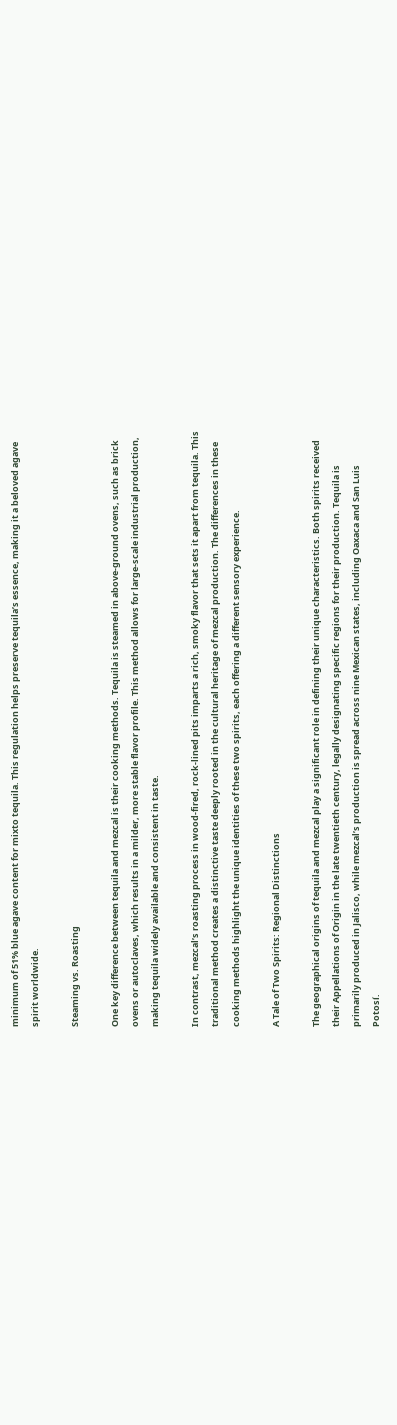minimum of 51% blue agave content for mixto tequila. This regulation helps preserve tequila’s essence, making it a beloved agave spirit worldwide.

Steaming vs. Roasting

One key difference between tequila and mezcal is their cooking methods. Tequila is steamed in above-ground ovens, such as brick ovens or autoclaves, which results in a milder, more stable flavor profile. This method allows for large-scale industrial production, making tequila widely available and consistent in taste.

In contrast, mezcal’s roasting process in wood-fired, rock-lined pits imparts a rich, smoky flavor that sets it apart from tequila. This traditional method creates a distinctive taste deeply rooted in the cultural heritage of mezcal production. The differences in these cooking methods highlight the unique identities of these two spirits, each offering a different sensory experience.

A Tale of Two Spirits: Regional Distinctions

The geographical origins of tequila and mezcal play a significant role in defining their unique characteristics. Both spirits received their Appellations of Origin in the late twentieth century, legally designating specific regions for their production. Tequila is primarily produced in Jalisco, while mezcal’s production is spread across nine Mexican states, including Oaxaca and San Luis Potosí.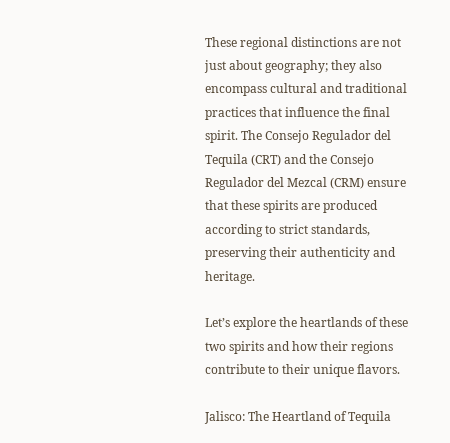These regional distinctions are not just about geography; they also encompass cultural and traditional practices that influence the final spirit. The Consejo Regulador del Tequila (CRT) and the Consejo Regulador del Mezcal (CRM) ensure that these spirits are produced according to strict standards, preserving their authenticity and heritage.

Let’s explore the heartlands of these two spirits and how their regions contribute to their unique flavors.

Jalisco: The Heartland of Tequila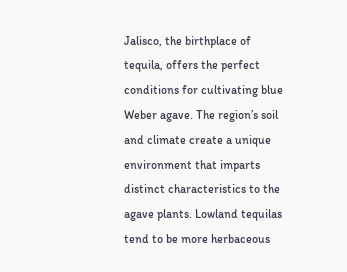Jalisco, the birthplace of tequila, offers the perfect conditions for cultivating blue Weber agave. The region’s soil and climate create a unique environment that imparts distinct characteristics to the agave plants. Lowland tequilas tend to be more herbaceous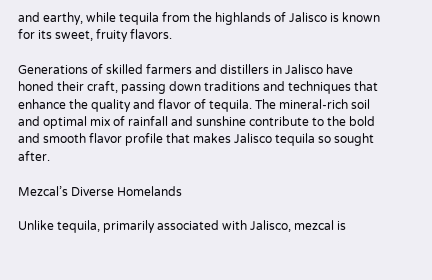and earthy, while tequila from the highlands of Jalisco is known for its sweet, fruity flavors.

Generations of skilled farmers and distillers in Jalisco have honed their craft, passing down traditions and techniques that enhance the quality and flavor of tequila. The mineral-rich soil and optimal mix of rainfall and sunshine contribute to the bold and smooth flavor profile that makes Jalisco tequila so sought after.

Mezcal’s Diverse Homelands

Unlike tequila, primarily associated with Jalisco, mezcal is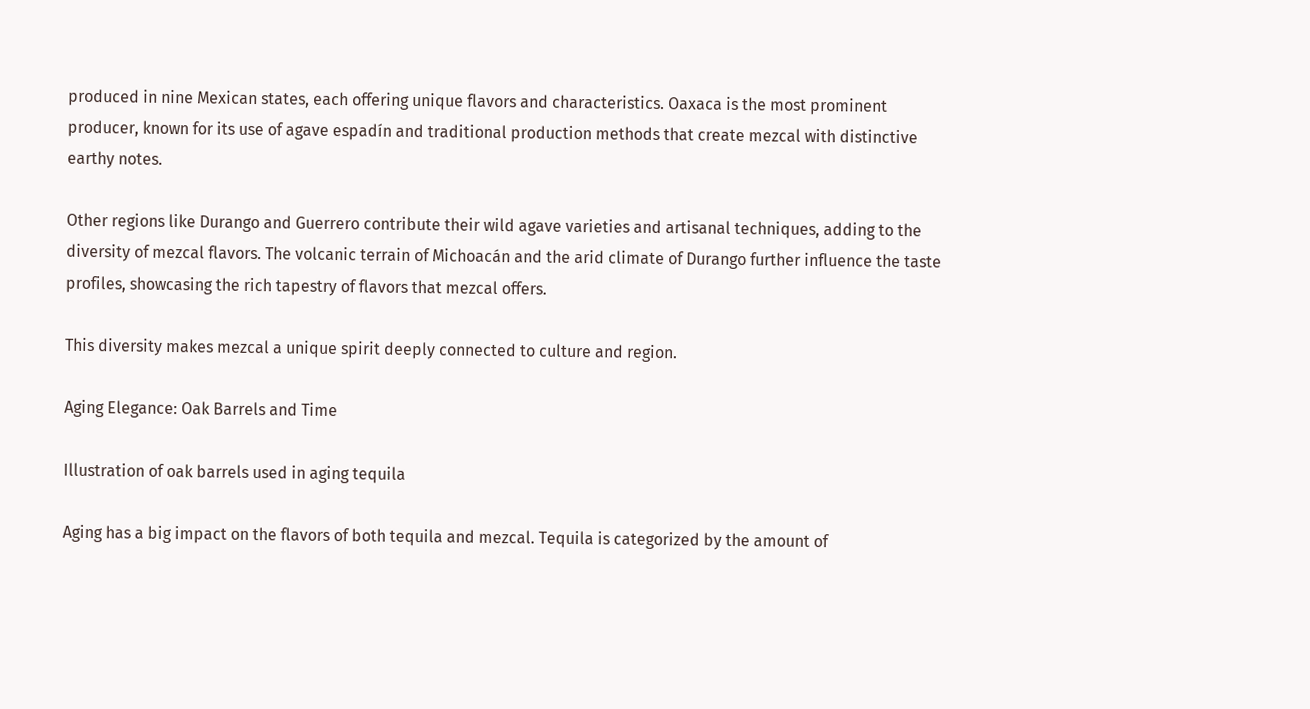produced in nine Mexican states, each offering unique flavors and characteristics. Oaxaca is the most prominent producer, known for its use of agave espadín and traditional production methods that create mezcal with distinctive earthy notes.

Other regions like Durango and Guerrero contribute their wild agave varieties and artisanal techniques, adding to the diversity of mezcal flavors. The volcanic terrain of Michoacán and the arid climate of Durango further influence the taste profiles, showcasing the rich tapestry of flavors that mezcal offers.

This diversity makes mezcal a unique spirit deeply connected to culture and region.

Aging Elegance: Oak Barrels and Time

Illustration of oak barrels used in aging tequila

Aging has a big impact on the flavors of both tequila and mezcal. Tequila is categorized by the amount of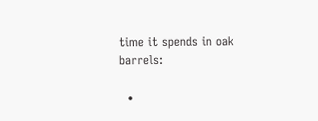time it spends in oak barrels:

  •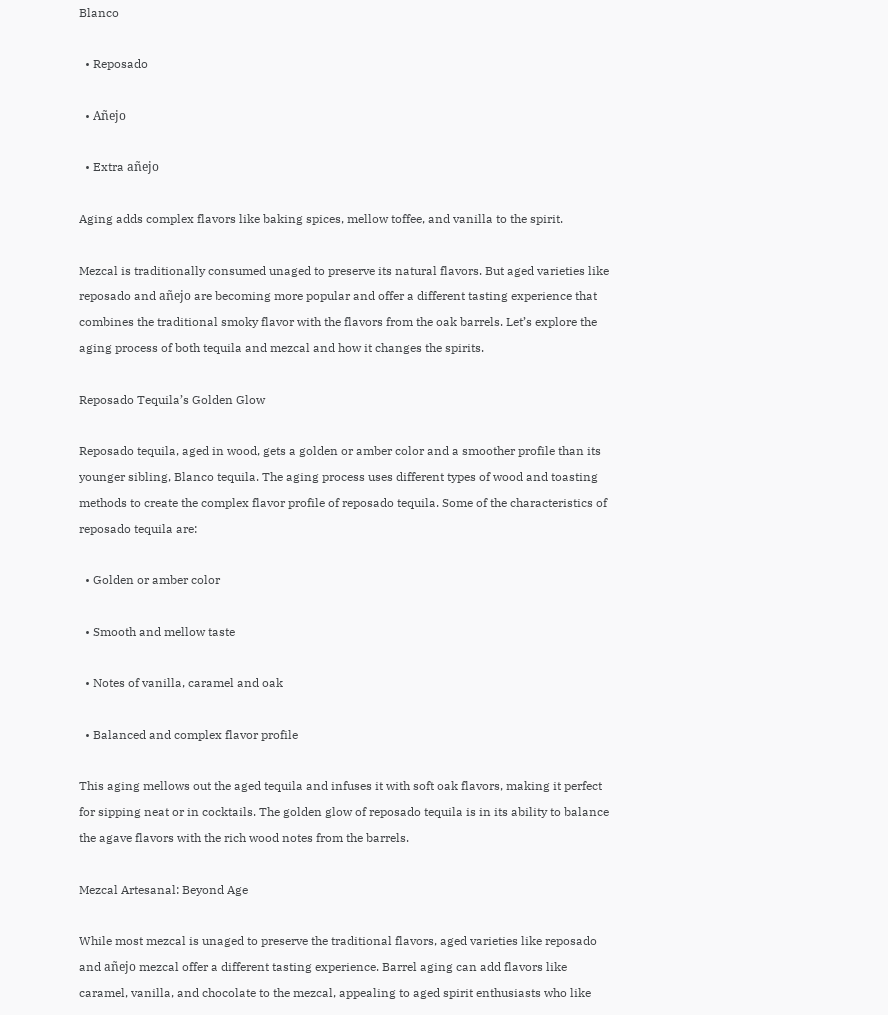Blanco

  • Reposado

  • Añejo

  • Extra añejo

Aging adds complex flavors like baking spices, mellow toffee, and vanilla to the spirit.

Mezcal is traditionally consumed unaged to preserve its natural flavors. But aged varieties like reposado and añejo are becoming more popular and offer a different tasting experience that combines the traditional smoky flavor with the flavors from the oak barrels. Let’s explore the aging process of both tequila and mezcal and how it changes the spirits.

Reposado Tequila’s Golden Glow

Reposado tequila, aged in wood, gets a golden or amber color and a smoother profile than its younger sibling, Blanco tequila. The aging process uses different types of wood and toasting methods to create the complex flavor profile of reposado tequila. Some of the characteristics of reposado tequila are:

  • Golden or amber color

  • Smooth and mellow taste

  • Notes of vanilla, caramel and oak

  • Balanced and complex flavor profile

This aging mellows out the aged tequila and infuses it with soft oak flavors, making it perfect for sipping neat or in cocktails. The golden glow of reposado tequila is in its ability to balance the agave flavors with the rich wood notes from the barrels.

Mezcal Artesanal: Beyond Age

While most mezcal is unaged to preserve the traditional flavors, aged varieties like reposado and añejo mezcal offer a different tasting experience. Barrel aging can add flavors like caramel, vanilla, and chocolate to the mezcal, appealing to aged spirit enthusiasts who like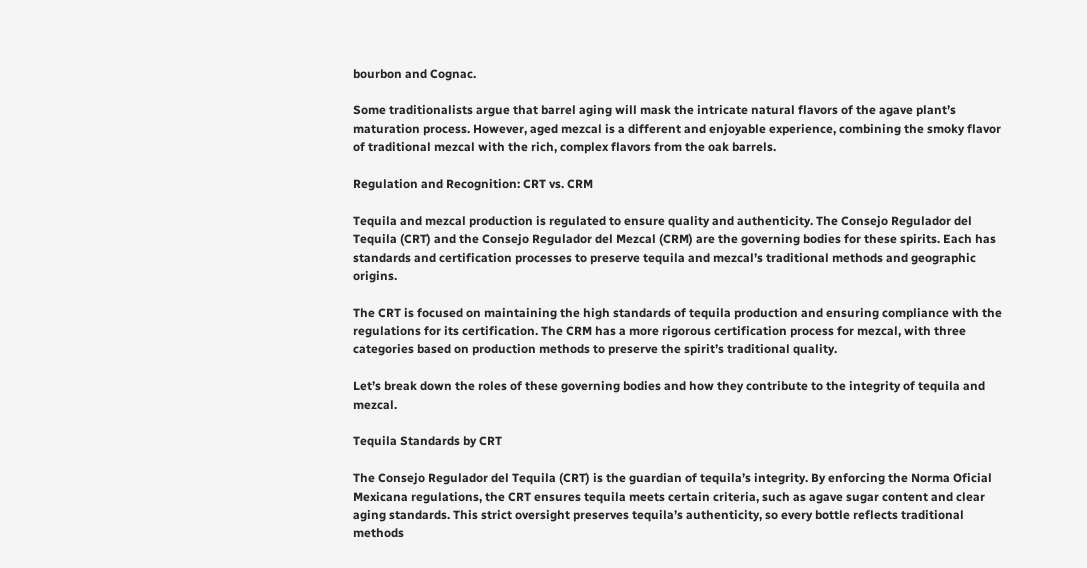bourbon and Cognac.

Some traditionalists argue that barrel aging will mask the intricate natural flavors of the agave plant’s maturation process. However, aged mezcal is a different and enjoyable experience, combining the smoky flavor of traditional mezcal with the rich, complex flavors from the oak barrels.

Regulation and Recognition: CRT vs. CRM

Tequila and mezcal production is regulated to ensure quality and authenticity. The Consejo Regulador del Tequila (CRT) and the Consejo Regulador del Mezcal (CRM) are the governing bodies for these spirits. Each has standards and certification processes to preserve tequila and mezcal’s traditional methods and geographic origins.

The CRT is focused on maintaining the high standards of tequila production and ensuring compliance with the regulations for its certification. The CRM has a more rigorous certification process for mezcal, with three categories based on production methods to preserve the spirit’s traditional quality.

Let’s break down the roles of these governing bodies and how they contribute to the integrity of tequila and mezcal.

Tequila Standards by CRT

The Consejo Regulador del Tequila (CRT) is the guardian of tequila’s integrity. By enforcing the Norma Oficial Mexicana regulations, the CRT ensures tequila meets certain criteria, such as agave sugar content and clear aging standards. This strict oversight preserves tequila’s authenticity, so every bottle reflects traditional methods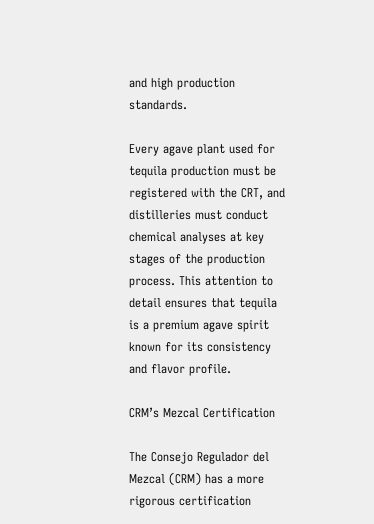and high production standards.

Every agave plant used for tequila production must be registered with the CRT, and distilleries must conduct chemical analyses at key stages of the production process. This attention to detail ensures that tequila is a premium agave spirit known for its consistency and flavor profile.

CRM’s Mezcal Certification

The Consejo Regulador del Mezcal (CRM) has a more rigorous certification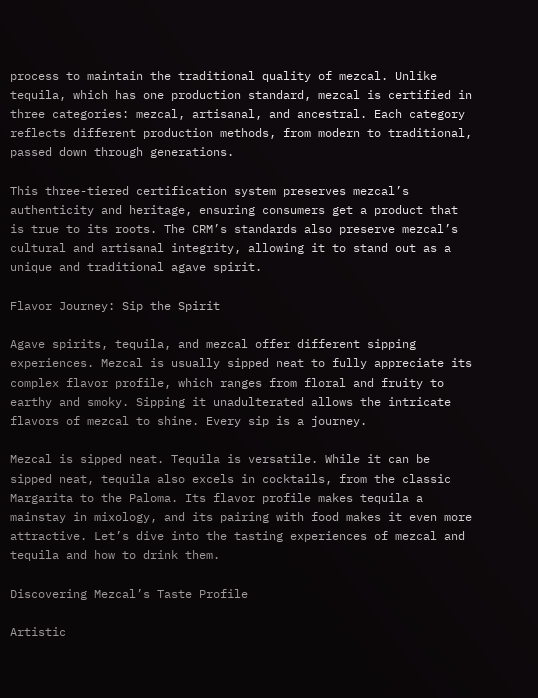process to maintain the traditional quality of mezcal. Unlike tequila, which has one production standard, mezcal is certified in three categories: mezcal, artisanal, and ancestral. Each category reflects different production methods, from modern to traditional, passed down through generations.

This three-tiered certification system preserves mezcal’s authenticity and heritage, ensuring consumers get a product that is true to its roots. The CRM’s standards also preserve mezcal’s cultural and artisanal integrity, allowing it to stand out as a unique and traditional agave spirit.

Flavor Journey: Sip the Spirit

Agave spirits, tequila, and mezcal offer different sipping experiences. Mezcal is usually sipped neat to fully appreciate its complex flavor profile, which ranges from floral and fruity to earthy and smoky. Sipping it unadulterated allows the intricate flavors of mezcal to shine. Every sip is a journey.

Mezcal is sipped neat. Tequila is versatile. While it can be sipped neat, tequila also excels in cocktails, from the classic Margarita to the Paloma. Its flavor profile makes tequila a mainstay in mixology, and its pairing with food makes it even more attractive. Let’s dive into the tasting experiences of mezcal and tequila and how to drink them.

Discovering Mezcal’s Taste Profile

Artistic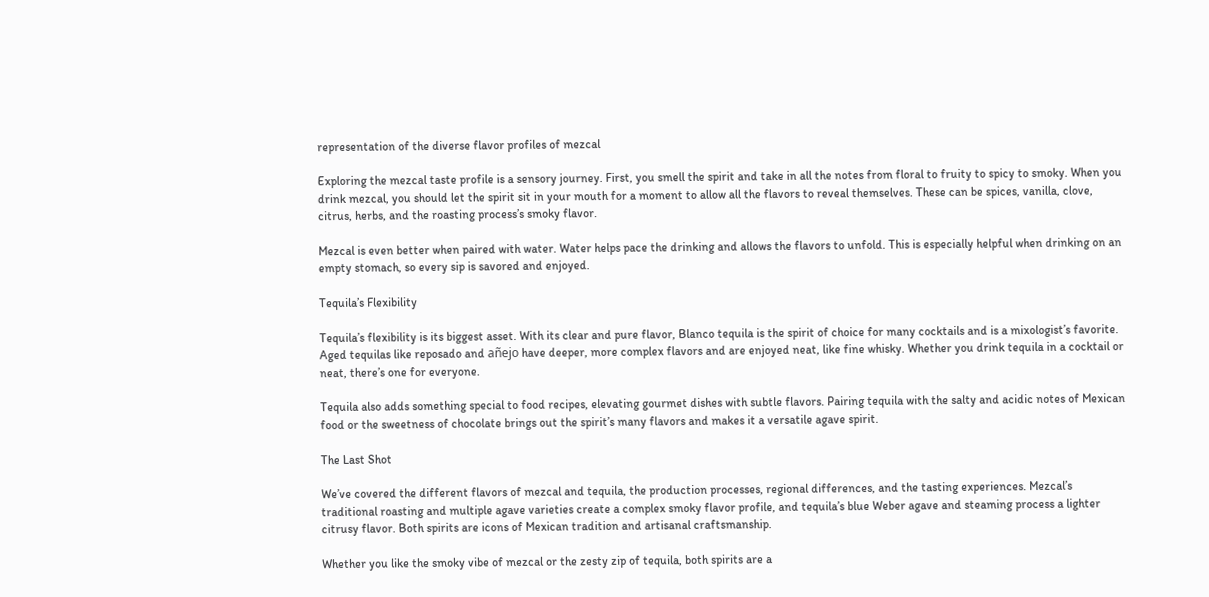representation of the diverse flavor profiles of mezcal

Exploring the mezcal taste profile is a sensory journey. First, you smell the spirit and take in all the notes from floral to fruity to spicy to smoky. When you drink mezcal, you should let the spirit sit in your mouth for a moment to allow all the flavors to reveal themselves. These can be spices, vanilla, clove, citrus, herbs, and the roasting process’s smoky flavor.

Mezcal is even better when paired with water. Water helps pace the drinking and allows the flavors to unfold. This is especially helpful when drinking on an empty stomach, so every sip is savored and enjoyed.

Tequila’s Flexibility

Tequila’s flexibility is its biggest asset. With its clear and pure flavor, Blanco tequila is the spirit of choice for many cocktails and is a mixologist’s favorite. Aged tequilas like reposado and añejo have deeper, more complex flavors and are enjoyed neat, like fine whisky. Whether you drink tequila in a cocktail or neat, there’s one for everyone.

Tequila also adds something special to food recipes, elevating gourmet dishes with subtle flavors. Pairing tequila with the salty and acidic notes of Mexican food or the sweetness of chocolate brings out the spirit’s many flavors and makes it a versatile agave spirit.

The Last Shot

We’ve covered the different flavors of mezcal and tequila, the production processes, regional differences, and the tasting experiences. Mezcal’s traditional roasting and multiple agave varieties create a complex smoky flavor profile, and tequila’s blue Weber agave and steaming process a lighter citrusy flavor. Both spirits are icons of Mexican tradition and artisanal craftsmanship.

Whether you like the smoky vibe of mezcal or the zesty zip of tequila, both spirits are a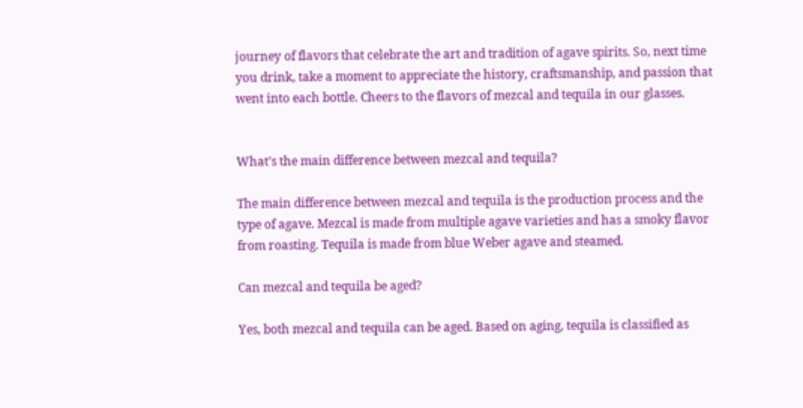journey of flavors that celebrate the art and tradition of agave spirits. So, next time you drink, take a moment to appreciate the history, craftsmanship, and passion that went into each bottle. Cheers to the flavors of mezcal and tequila in our glasses.


What’s the main difference between mezcal and tequila?

The main difference between mezcal and tequila is the production process and the type of agave. Mezcal is made from multiple agave varieties and has a smoky flavor from roasting. Tequila is made from blue Weber agave and steamed.

Can mezcal and tequila be aged?

Yes, both mezcal and tequila can be aged. Based on aging, tequila is classified as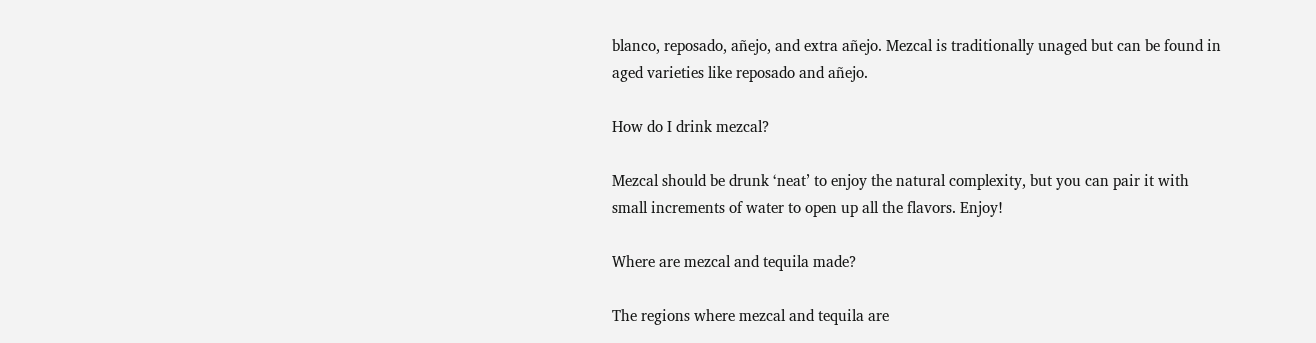blanco, reposado, añejo, and extra añejo. Mezcal is traditionally unaged but can be found in aged varieties like reposado and añejo.

How do I drink mezcal?

Mezcal should be drunk ‘neat’ to enjoy the natural complexity, but you can pair it with small increments of water to open up all the flavors. Enjoy!

Where are mezcal and tequila made?

The regions where mezcal and tequila are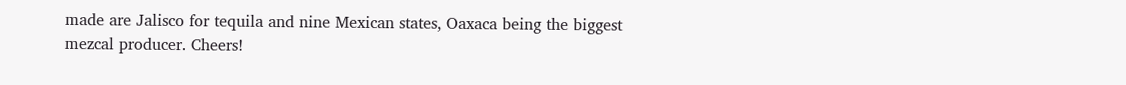made are Jalisco for tequila and nine Mexican states, Oaxaca being the biggest mezcal producer. Cheers!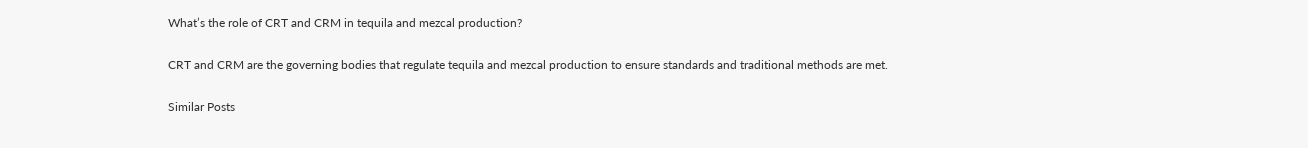What’s the role of CRT and CRM in tequila and mezcal production?

CRT and CRM are the governing bodies that regulate tequila and mezcal production to ensure standards and traditional methods are met.

Similar Posts